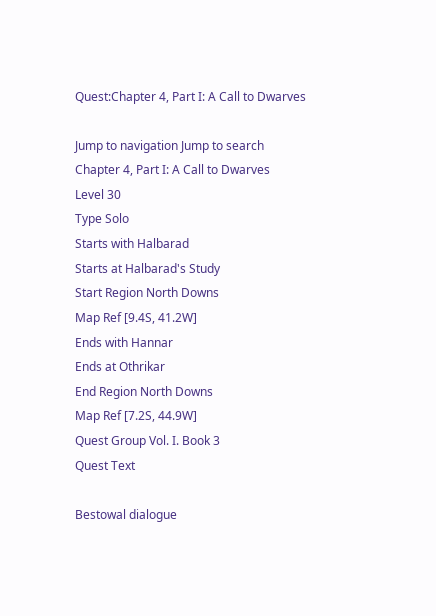Quest:Chapter 4, Part I: A Call to Dwarves

Jump to navigation Jump to search
Chapter 4, Part I: A Call to Dwarves
Level 30
Type Solo
Starts with Halbarad
Starts at Halbarad's Study
Start Region North Downs
Map Ref [9.4S, 41.2W]
Ends with Hannar
Ends at Othrikar
End Region North Downs
Map Ref [7.2S, 44.9W]
Quest Group Vol. I. Book 3
Quest Text

Bestowal dialogue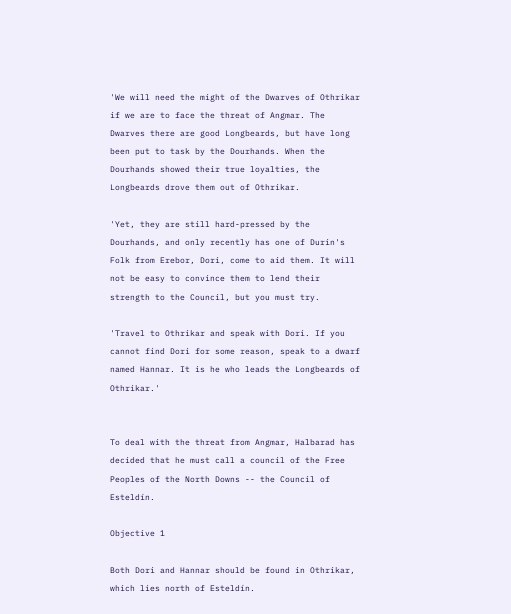'We will need the might of the Dwarves of Othrikar if we are to face the threat of Angmar. The Dwarves there are good Longbeards, but have long been put to task by the Dourhands. When the Dourhands showed their true loyalties, the Longbeards drove them out of Othrikar.

'Yet, they are still hard-pressed by the Dourhands, and only recently has one of Durin's Folk from Erebor, Dori, come to aid them. It will not be easy to convince them to lend their strength to the Council, but you must try.

'Travel to Othrikar and speak with Dori. If you cannot find Dori for some reason, speak to a dwarf named Hannar. It is he who leads the Longbeards of Othrikar.'


To deal with the threat from Angmar, Halbarad has decided that he must call a council of the Free Peoples of the North Downs -- the Council of Esteldín.

Objective 1

Both Dori and Hannar should be found in Othrikar, which lies north of Esteldín.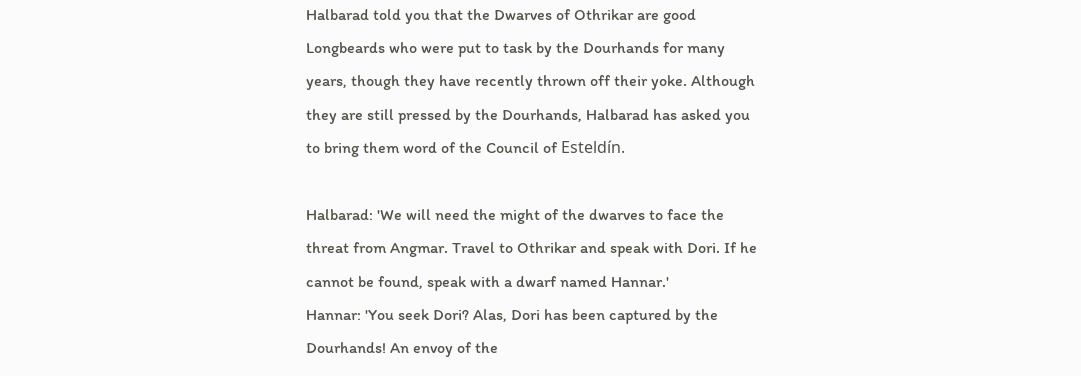Halbarad told you that the Dwarves of Othrikar are good Longbeards who were put to task by the Dourhands for many years, though they have recently thrown off their yoke. Although they are still pressed by the Dourhands, Halbarad has asked you to bring them word of the Council of Esteldín.

Halbarad: 'We will need the might of the dwarves to face the threat from Angmar. Travel to Othrikar and speak with Dori. If he cannot be found, speak with a dwarf named Hannar.'
Hannar: 'You seek Dori? Alas, Dori has been captured by the Dourhands! An envoy of the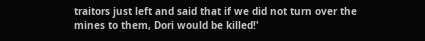traitors just left and said that if we did not turn over the mines to them, Dori would be killed!'